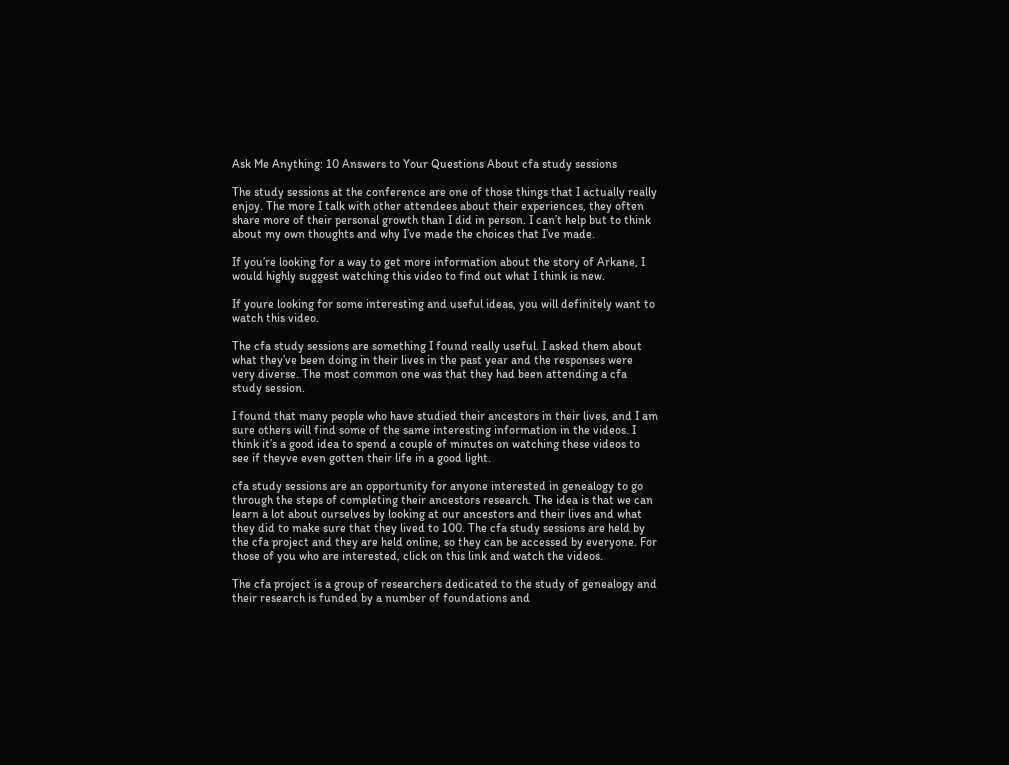Ask Me Anything: 10 Answers to Your Questions About cfa study sessions

The study sessions at the conference are one of those things that I actually really enjoy. The more I talk with other attendees about their experiences, they often share more of their personal growth than I did in person. I can’t help but to think about my own thoughts and why I’ve made the choices that I’ve made.

If you’re looking for a way to get more information about the story of Arkane, I would highly suggest watching this video to find out what I think is new.

If youre looking for some interesting and useful ideas, you will definitely want to watch this video.

The cfa study sessions are something I found really useful. I asked them about what they’ve been doing in their lives in the past year and the responses were very diverse. The most common one was that they had been attending a cfa study session.

I found that many people who have studied their ancestors in their lives, and I am sure others will find some of the same interesting information in the videos. I think it’s a good idea to spend a couple of minutes on watching these videos to see if theyve even gotten their life in a good light.

cfa study sessions are an opportunity for anyone interested in genealogy to go through the steps of completing their ancestors research. The idea is that we can learn a lot about ourselves by looking at our ancestors and their lives and what they did to make sure that they lived to 100. The cfa study sessions are held by the cfa project and they are held online, so they can be accessed by everyone. For those of you who are interested, click on this link and watch the videos.

The cfa project is a group of researchers dedicated to the study of genealogy and their research is funded by a number of foundations and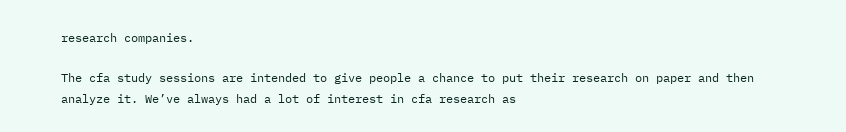research companies.

The cfa study sessions are intended to give people a chance to put their research on paper and then analyze it. We’ve always had a lot of interest in cfa research as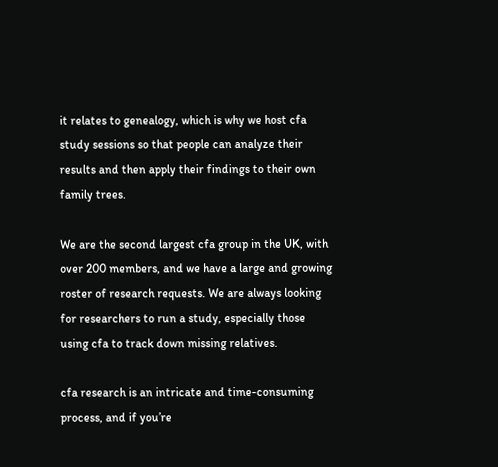it relates to genealogy, which is why we host cfa study sessions so that people can analyze their results and then apply their findings to their own family trees.

We are the second largest cfa group in the UK, with over 200 members, and we have a large and growing roster of research requests. We are always looking for researchers to run a study, especially those using cfa to track down missing relatives.

cfa research is an intricate and time-consuming process, and if you’re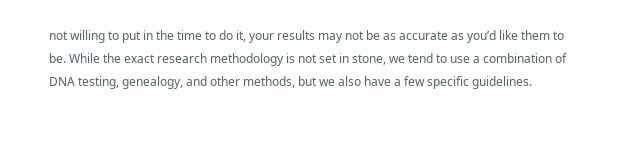not willing to put in the time to do it, your results may not be as accurate as you’d like them to be. While the exact research methodology is not set in stone, we tend to use a combination of DNA testing, genealogy, and other methods, but we also have a few specific guidelines.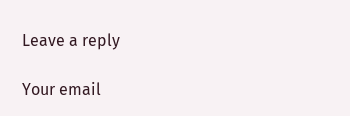Leave a reply

Your email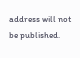address will not be published.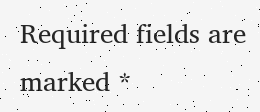Required fields are marked *